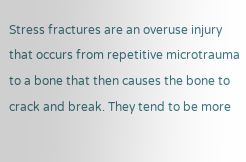Stress fractures are an overuse injury that occurs from repetitive microtrauma to a bone that then causes the bone to crack and break. They tend to be more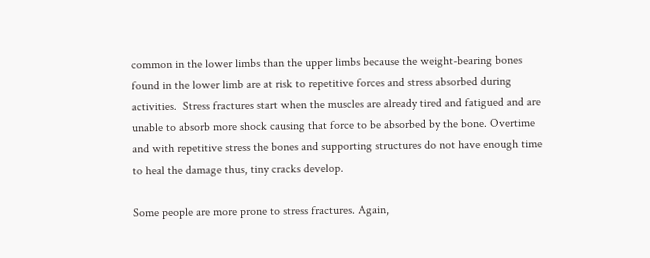common in the lower limbs than the upper limbs because the weight-bearing bones found in the lower limb are at risk to repetitive forces and stress absorbed during activities.  Stress fractures start when the muscles are already tired and fatigued and are unable to absorb more shock causing that force to be absorbed by the bone. Overtime and with repetitive stress the bones and supporting structures do not have enough time to heal the damage thus, tiny cracks develop.

Some people are more prone to stress fractures. Again,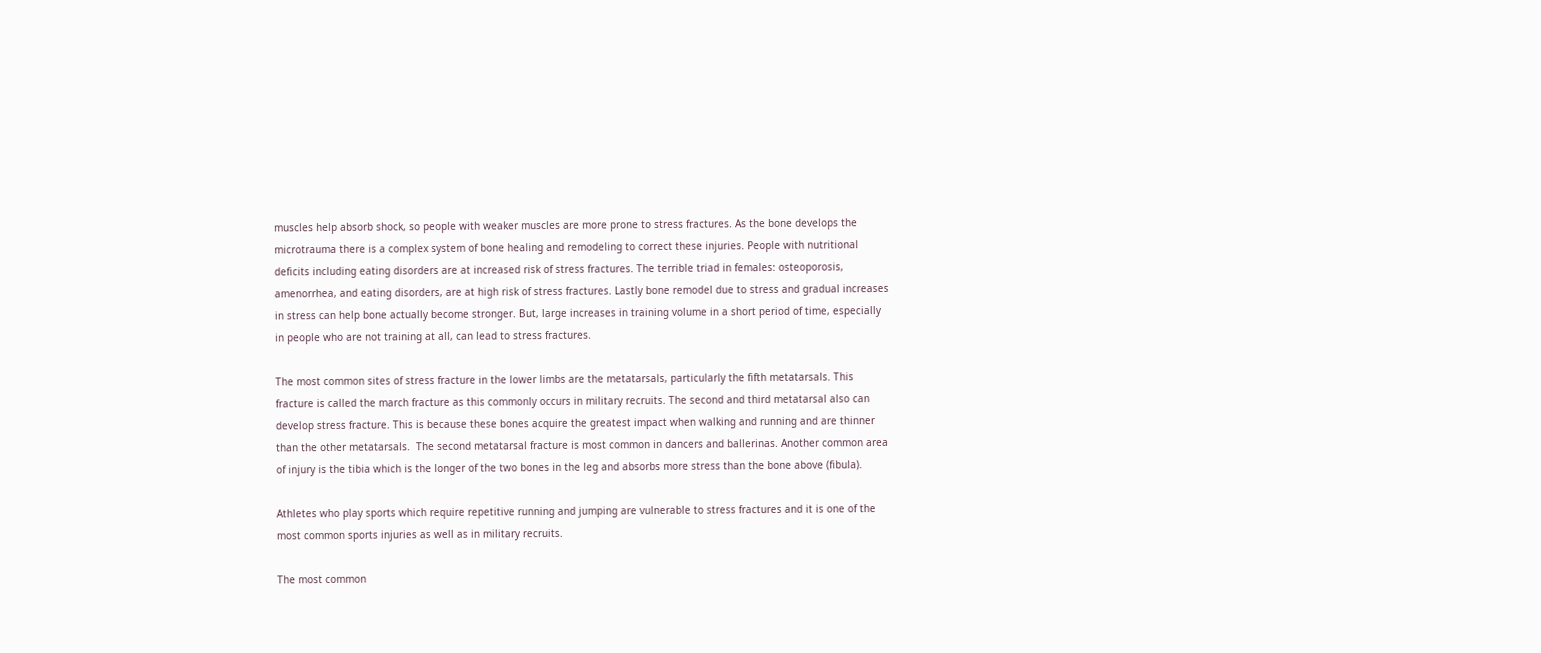muscles help absorb shock, so people with weaker muscles are more prone to stress fractures. As the bone develops the microtrauma there is a complex system of bone healing and remodeling to correct these injuries. People with nutritional deficits including eating disorders are at increased risk of stress fractures. The terrible triad in females: osteoporosis, amenorrhea, and eating disorders, are at high risk of stress fractures. Lastly bone remodel due to stress and gradual increases in stress can help bone actually become stronger. But, large increases in training volume in a short period of time, especially in people who are not training at all, can lead to stress fractures.

The most common sites of stress fracture in the lower limbs are the metatarsals, particularly the fifth metatarsals. This fracture is called the march fracture as this commonly occurs in military recruits. The second and third metatarsal also can develop stress fracture. This is because these bones acquire the greatest impact when walking and running and are thinner than the other metatarsals.  The second metatarsal fracture is most common in dancers and ballerinas. Another common area of injury is the tibia which is the longer of the two bones in the leg and absorbs more stress than the bone above (fibula).

Athletes who play sports which require repetitive running and jumping are vulnerable to stress fractures and it is one of the most common sports injuries as well as in military recruits.

The most common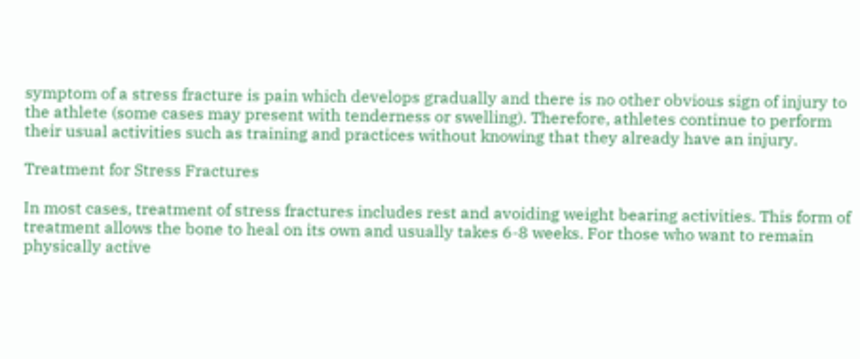symptom of a stress fracture is pain which develops gradually and there is no other obvious sign of injury to the athlete (some cases may present with tenderness or swelling). Therefore, athletes continue to perform their usual activities such as training and practices without knowing that they already have an injury.

Treatment for Stress Fractures

In most cases, treatment of stress fractures includes rest and avoiding weight bearing activities. This form of treatment allows the bone to heal on its own and usually takes 6-8 weeks. For those who want to remain physically active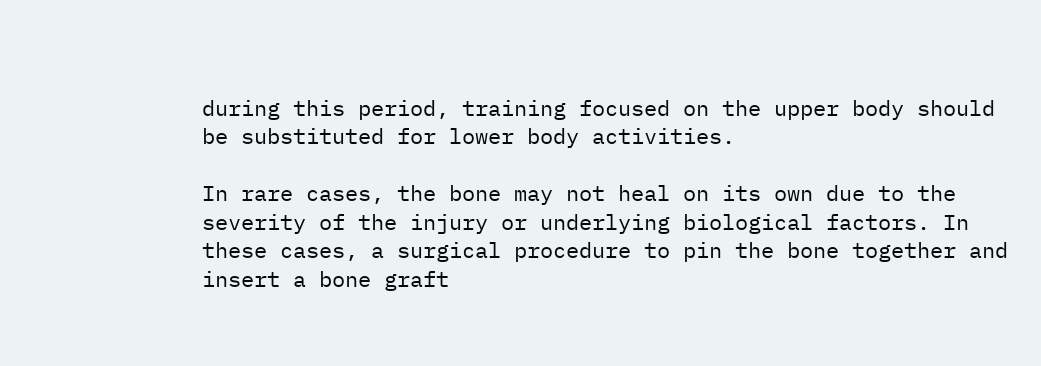during this period, training focused on the upper body should be substituted for lower body activities.

In rare cases, the bone may not heal on its own due to the severity of the injury or underlying biological factors. In these cases, a surgical procedure to pin the bone together and insert a bone graft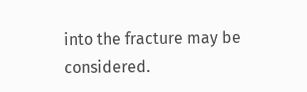into the fracture may be considered.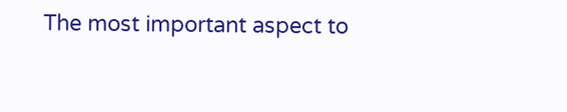The most important aspect to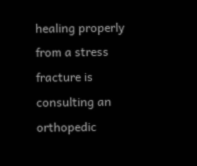healing properly from a stress fracture is consulting an orthopedic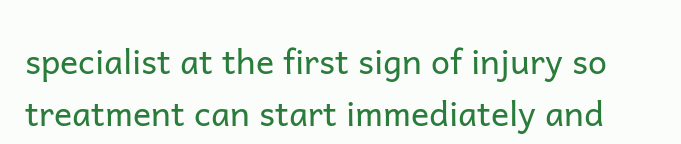specialist at the first sign of injury so treatment can start immediately and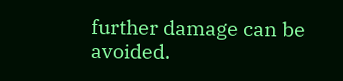further damage can be avoided.